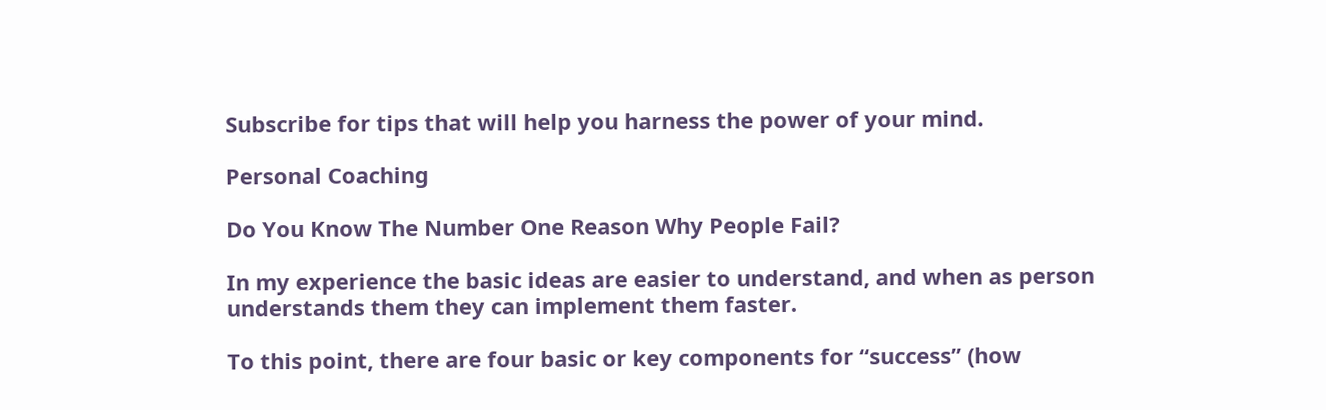Subscribe for tips that will help you harness the power of your mind.

Personal Coaching

Do You Know The Number One Reason Why People Fail?

In my experience the basic ideas are easier to understand, and when as person understands them they can implement them faster.

To this point, there are four basic or key components for “success” (how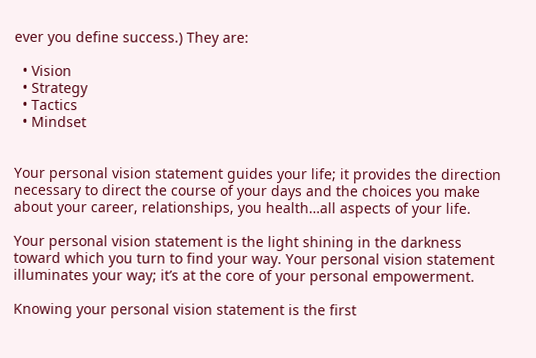ever you define success.) They are:

  • Vision
  • Strategy
  • Tactics
  • Mindset


Your personal vision statement guides your life; it provides the direction necessary to direct the course of your days and the choices you make about your career, relationships, you health…all aspects of your life.

Your personal vision statement is the light shining in the darkness toward which you turn to find your way. Your personal vision statement illuminates your way; it’s at the core of your personal empowerment.

Knowing your personal vision statement is the first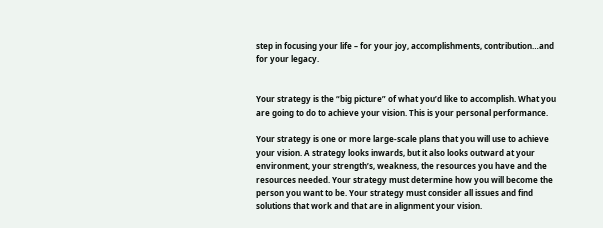step in focusing your life – for your joy, accomplishments, contribution…and for your legacy.


Your strategy is the “big picture” of what you’d like to accomplish. What you are going to do to achieve your vision. This is your personal performance.

Your strategy is one or more large-scale plans that you will use to achieve your vision. A strategy looks inwards, but it also looks outward at your environment, your strength’s, weakness, the resources you have and the resources needed. Your strategy must determine how you will become the person you want to be. Your strategy must consider all issues and find solutions that work and that are in alignment your vision.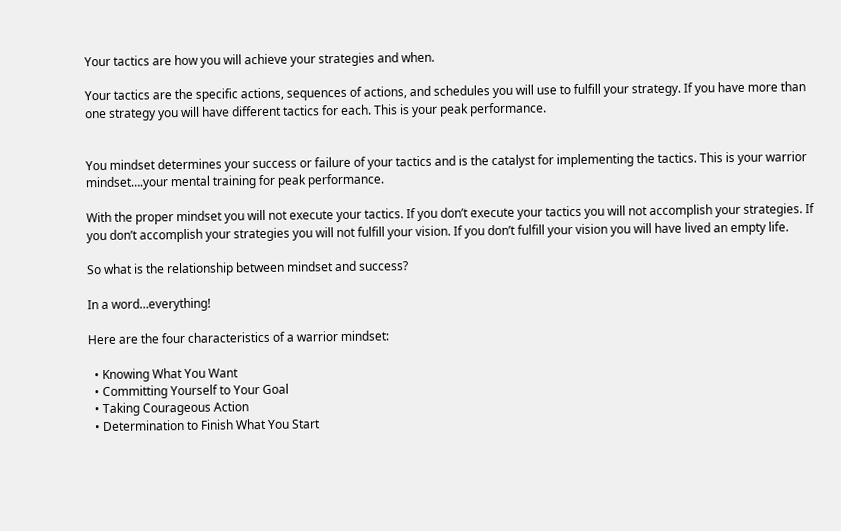Your tactics are how you will achieve your strategies and when.

Your tactics are the specific actions, sequences of actions, and schedules you will use to fulfill your strategy. If you have more than one strategy you will have different tactics for each. This is your peak performance.


You mindset determines your success or failure of your tactics and is the catalyst for implementing the tactics. This is your warrior mindset….your mental training for peak performance.

With the proper mindset you will not execute your tactics. If you don’t execute your tactics you will not accomplish your strategies. If you don’t accomplish your strategies you will not fulfill your vision. If you don’t fulfill your vision you will have lived an empty life.

So what is the relationship between mindset and success?

In a word…everything!

Here are the four characteristics of a warrior mindset:

  • Knowing What You Want
  • Committing Yourself to Your Goal
  • Taking Courageous Action
  • Determination to Finish What You Start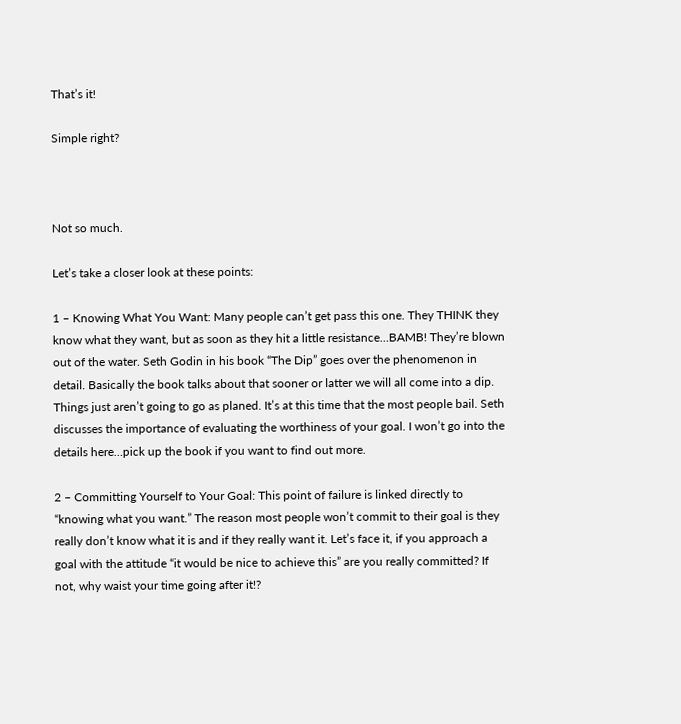That’s it!

Simple right?



Not so much.

Let’s take a closer look at these points:

1 – Knowing What You Want: Many people can’t get pass this one. They THINK they know what they want, but as soon as they hit a little resistance…BAMB! They’re blown out of the water. Seth Godin in his book “The Dip” goes over the phenomenon in detail. Basically the book talks about that sooner or latter we will all come into a dip. Things just aren’t going to go as planed. It’s at this time that the most people bail. Seth discusses the importance of evaluating the worthiness of your goal. I won’t go into the details here…pick up the book if you want to find out more.

2 – Committing Yourself to Your Goal: This point of failure is linked directly to “knowing what you want.” The reason most people won’t commit to their goal is they really don’t know what it is and if they really want it. Let’s face it, if you approach a goal with the attitude “it would be nice to achieve this” are you really committed? If not, why waist your time going after it!?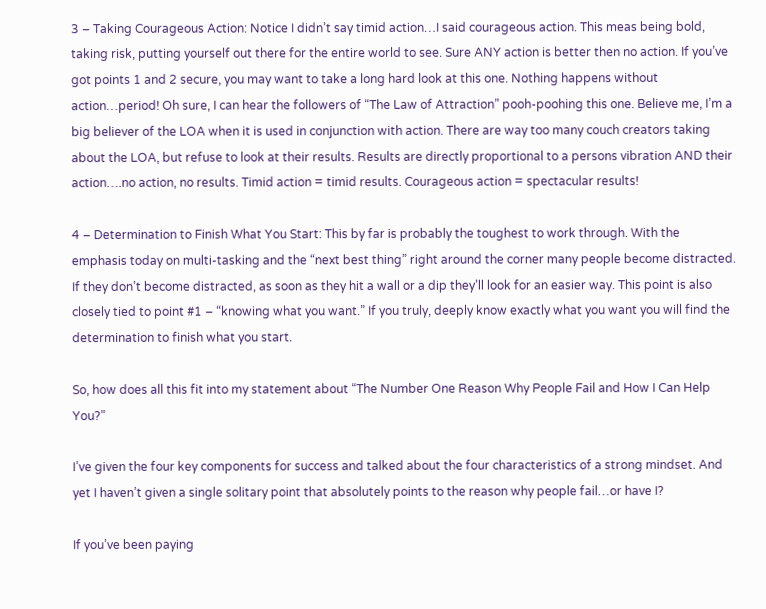3 – Taking Courageous Action: Notice I didn’t say timid action…I said courageous action. This meas being bold, taking risk, putting yourself out there for the entire world to see. Sure ANY action is better then no action. If you’ve got points 1 and 2 secure, you may want to take a long hard look at this one. Nothing happens without action…period! Oh sure, I can hear the followers of “The Law of Attraction” pooh-poohing this one. Believe me, I’m a big believer of the LOA when it is used in conjunction with action. There are way too many couch creators taking about the LOA, but refuse to look at their results. Results are directly proportional to a persons vibration AND their action….no action, no results. Timid action = timid results. Courageous action = spectacular results!

4 – Determination to Finish What You Start: This by far is probably the toughest to work through. With the emphasis today on multi-tasking and the “next best thing” right around the corner many people become distracted. If they don’t become distracted, as soon as they hit a wall or a dip they’ll look for an easier way. This point is also closely tied to point #1 – “knowing what you want.” If you truly, deeply know exactly what you want you will find the determination to finish what you start.

So, how does all this fit into my statement about “The Number One Reason Why People Fail and How I Can Help You?”

I’ve given the four key components for success and talked about the four characteristics of a strong mindset. And yet I haven’t given a single solitary point that absolutely points to the reason why people fail…or have I?

If you’ve been paying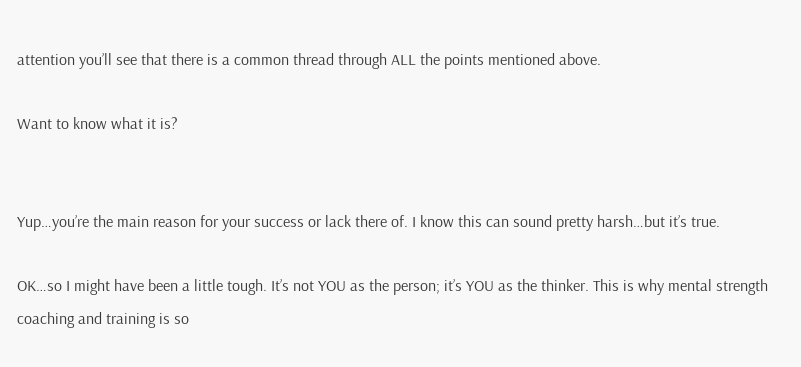attention you’ll see that there is a common thread through ALL the points mentioned above.

Want to know what it is?


Yup…you’re the main reason for your success or lack there of. I know this can sound pretty harsh…but it’s true.

OK…so I might have been a little tough. It’s not YOU as the person; it’s YOU as the thinker. This is why mental strength coaching and training is so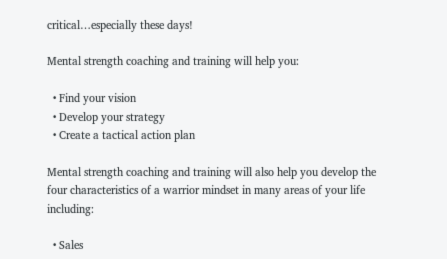critical…especially these days!

Mental strength coaching and training will help you:

  • Find your vision
  • Develop your strategy
  • Create a tactical action plan

Mental strength coaching and training will also help you develop the four characteristics of a warrior mindset in many areas of your life including:

  • Sales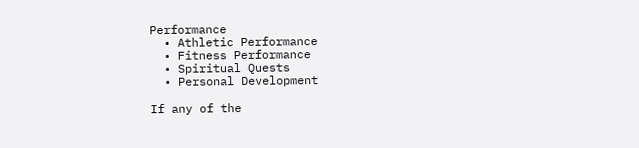Performance
  • Athletic Performance
  • Fitness Performance
  • Spiritual Quests
  • Personal Development

If any of the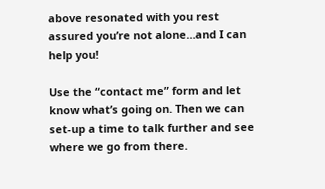above resonated with you rest assured you’re not alone…and I can help you!

Use the “contact me” form and let know what’s going on. Then we can set-up a time to talk further and see where we go from there.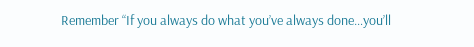Remember “If you always do what you’ve always done…you’ll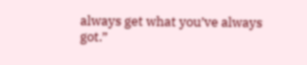always get what you’ve always got.”